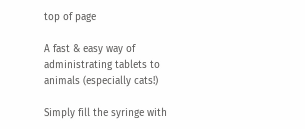top of page

A fast & easy way of administrating tablets to animals (especially cats!)

Simply fill the syringe with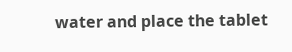water and place the tablet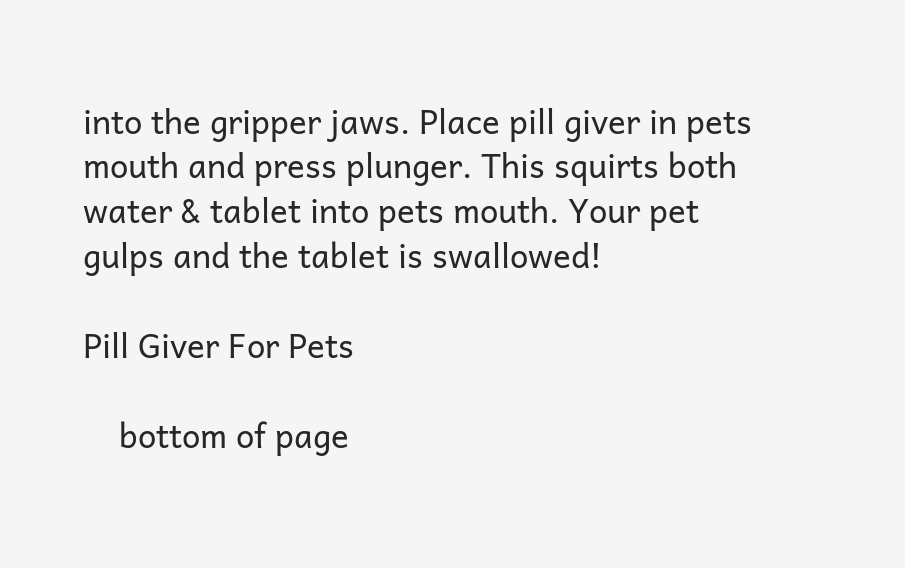into the gripper jaws. Place pill giver in pets mouth and press plunger. This squirts both water & tablet into pets mouth. Your pet gulps and the tablet is swallowed!

Pill Giver For Pets

    bottom of page